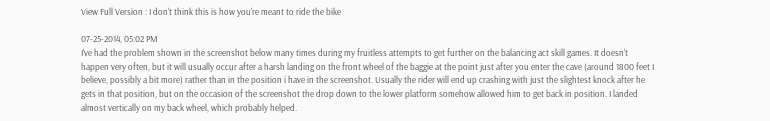View Full Version : I don't think this is how you're meant to ride the bike

07-25-2014, 05:02 PM
I've had the problem shown in the screenshot below many times during my fruitless attempts to get further on the balancing act skill games. It doesn't happen very often, but it will usually occur after a harsh landing on the front wheel of the baggie at the point just after you enter the cave (around 1800 feet I believe, possibly a bit more) rather than in the position i have in the screenshot. Usually the rider will end up crashing with just the slightest knock after he gets in that position, but on the occasion of the screenshot the drop down to the lower platform somehow allowed him to get back in position. I landed almost vertically on my back wheel, which probably helped.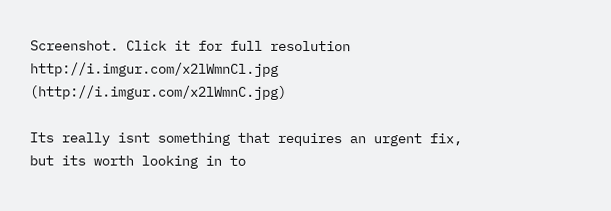Screenshot. Click it for full resolution
http://i.imgur.com/x2lWmnCl.jpg (http://i.imgur.com/x2lWmnC.jpg)

Its really isnt something that requires an urgent fix, but its worth looking in to